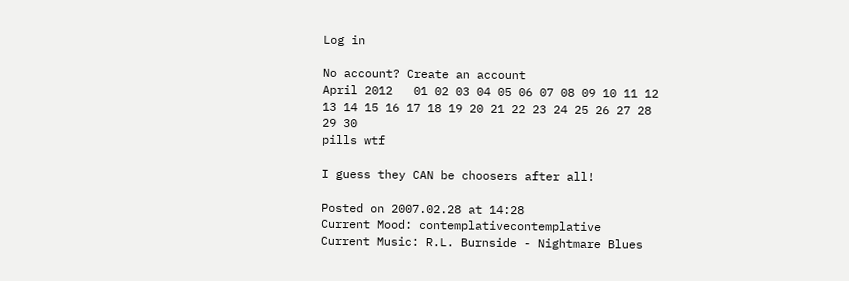Log in

No account? Create an account
April 2012   01 02 03 04 05 06 07 08 09 10 11 12 13 14 15 16 17 18 19 20 21 22 23 24 25 26 27 28 29 30
pills wtf

I guess they CAN be choosers after all!

Posted on 2007.02.28 at 14:28
Current Mood: contemplativecontemplative
Current Music: R.L. Burnside - Nightmare Blues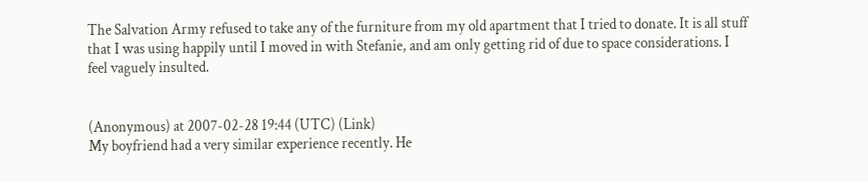The Salvation Army refused to take any of the furniture from my old apartment that I tried to donate. It is all stuff that I was using happily until I moved in with Stefanie, and am only getting rid of due to space considerations. I feel vaguely insulted.


(Anonymous) at 2007-02-28 19:44 (UTC) (Link)
My boyfriend had a very similar experience recently. He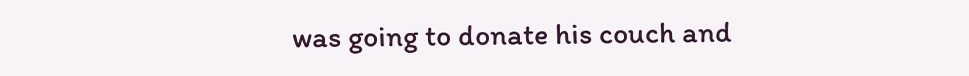was going to donate his couch and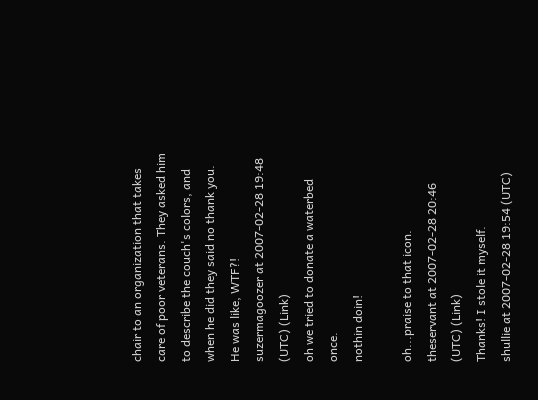chair to an organization that takes care of poor veterans. They asked him to describe the couch's colors, and when he did they said no thank you. He was like, WTF?!
suzermagoozer at 2007-02-28 19:48 (UTC) (Link)
oh we tried to donate a waterbed once.
nothin doin!

oh...praise to that icon.
theservant at 2007-02-28 20:46 (UTC) (Link)
Thanks! I stole it myself.
shullie at 2007-02-28 19:54 (UTC)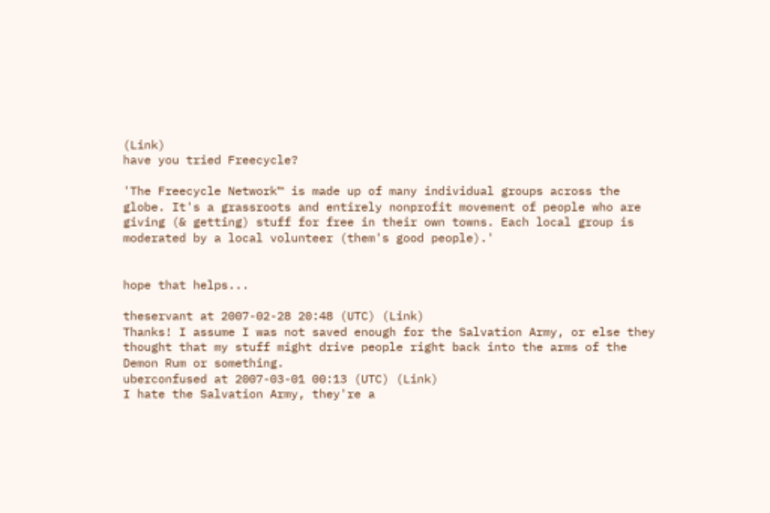(Link)
have you tried Freecycle?

'The Freecycle Network™ is made up of many individual groups across the globe. It's a grassroots and entirely nonprofit movement of people who are giving (& getting) stuff for free in their own towns. Each local group is moderated by a local volunteer (them's good people).'


hope that helps...

theservant at 2007-02-28 20:48 (UTC) (Link)
Thanks! I assume I was not saved enough for the Salvation Army, or else they thought that my stuff might drive people right back into the arms of the Demon Rum or something.
uberconfused at 2007-03-01 00:13 (UTC) (Link)
I hate the Salvation Army, they're a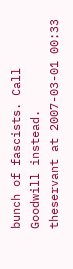bunch of fascists. Call Goodwill instead.
theservant at 2007-03-01 00:33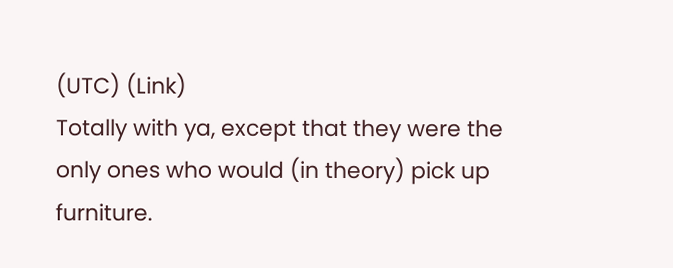(UTC) (Link)
Totally with ya, except that they were the only ones who would (in theory) pick up furniture.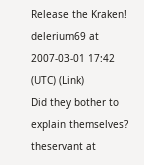Release the Kraken!
delerium69 at 2007-03-01 17:42 (UTC) (Link)
Did they bother to explain themselves?
theservant at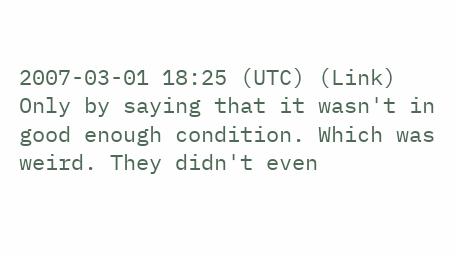2007-03-01 18:25 (UTC) (Link)
Only by saying that it wasn't in good enough condition. Which was weird. They didn't even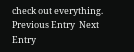check out everything.
Previous Entry  Next Entry